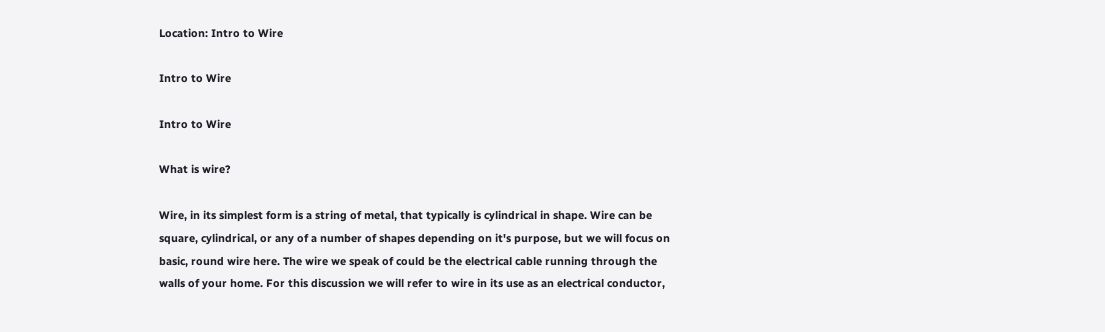Location: Intro to Wire

Intro to Wire

Intro to Wire

What is wire?

Wire, in its simplest form is a string of metal, that typically is cylindrical in shape. Wire can be square, cylindrical, or any of a number of shapes depending on it's purpose, but we will focus on basic, round wire here. The wire we speak of could be the electrical cable running through the walls of your home. For this discussion we will refer to wire in its use as an electrical conductor,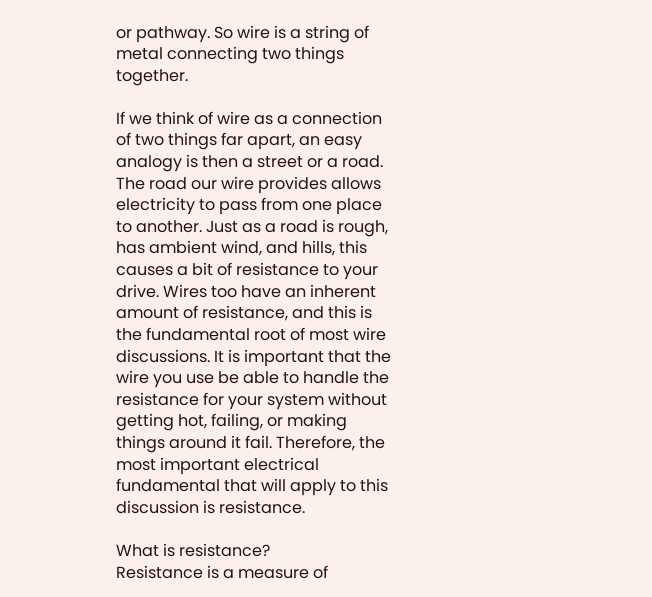or pathway. So wire is a string of metal connecting two things together.

If we think of wire as a connection of two things far apart, an easy analogy is then a street or a road. The road our wire provides allows electricity to pass from one place to another. Just as a road is rough, has ambient wind, and hills, this causes a bit of resistance to your drive. Wires too have an inherent amount of resistance, and this is the fundamental root of most wire discussions. It is important that the wire you use be able to handle the resistance for your system without getting hot, failing, or making things around it fail. Therefore, the most important electrical fundamental that will apply to this discussion is resistance.

What is resistance?
Resistance is a measure of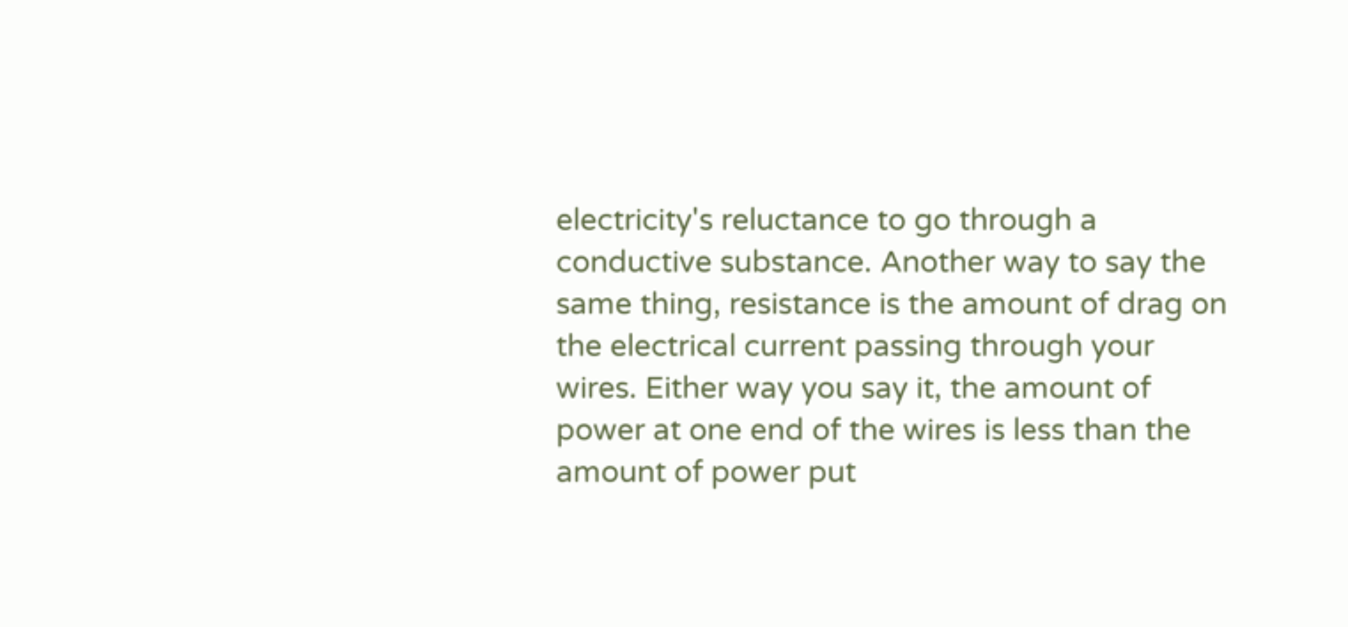electricity's reluctance to go through a conductive substance. Another way to say the same thing, resistance is the amount of drag on the electrical current passing through your wires. Either way you say it, the amount of power at one end of the wires is less than the amount of power put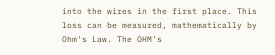into the wires in the first place. This loss can be measured, mathematically by Ohm's Law. The OHM's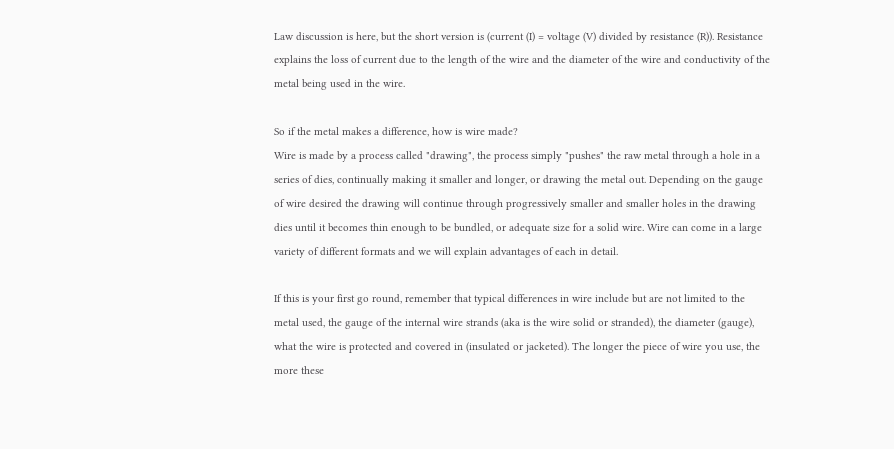Law discussion is here, but the short version is (current (I) = voltage (V) divided by resistance (R)). Resistance explains the loss of current due to the length of the wire and the diameter of the wire and conductivity of the metal being used in the wire.

So if the metal makes a difference, how is wire made?
Wire is made by a process called "drawing", the process simply "pushes" the raw metal through a hole in a series of dies, continually making it smaller and longer, or drawing the metal out. Depending on the gauge of wire desired the drawing will continue through progressively smaller and smaller holes in the drawing dies until it becomes thin enough to be bundled, or adequate size for a solid wire. Wire can come in a large variety of different formats and we will explain advantages of each in detail.

If this is your first go round, remember that typical differences in wire include but are not limited to the metal used, the gauge of the internal wire strands (aka is the wire solid or stranded), the diameter (gauge), what the wire is protected and covered in (insulated or jacketed). The longer the piece of wire you use, the more these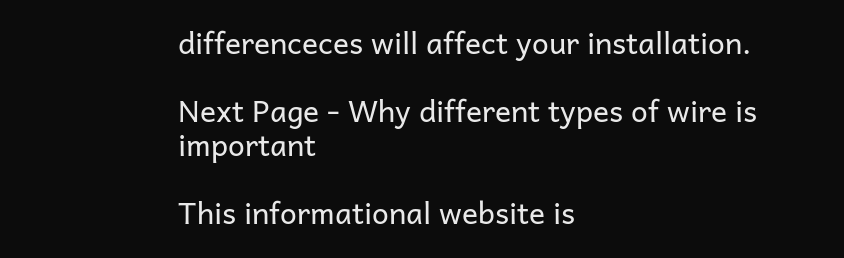differenceces will affect your installation.

Next Page - Why different types of wire is important

This informational website is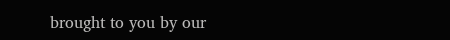brought to you by our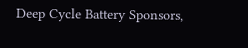Deep Cycle Battery Sponsors,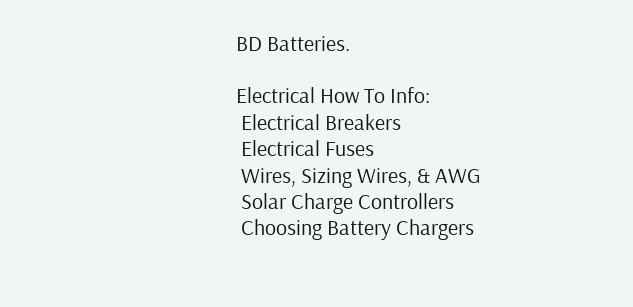BD Batteries.

Electrical How To Info:
 Electrical Breakers
 Electrical Fuses
 Wires, Sizing Wires, & AWG
 Solar Charge Controllers
 Choosing Battery Chargers